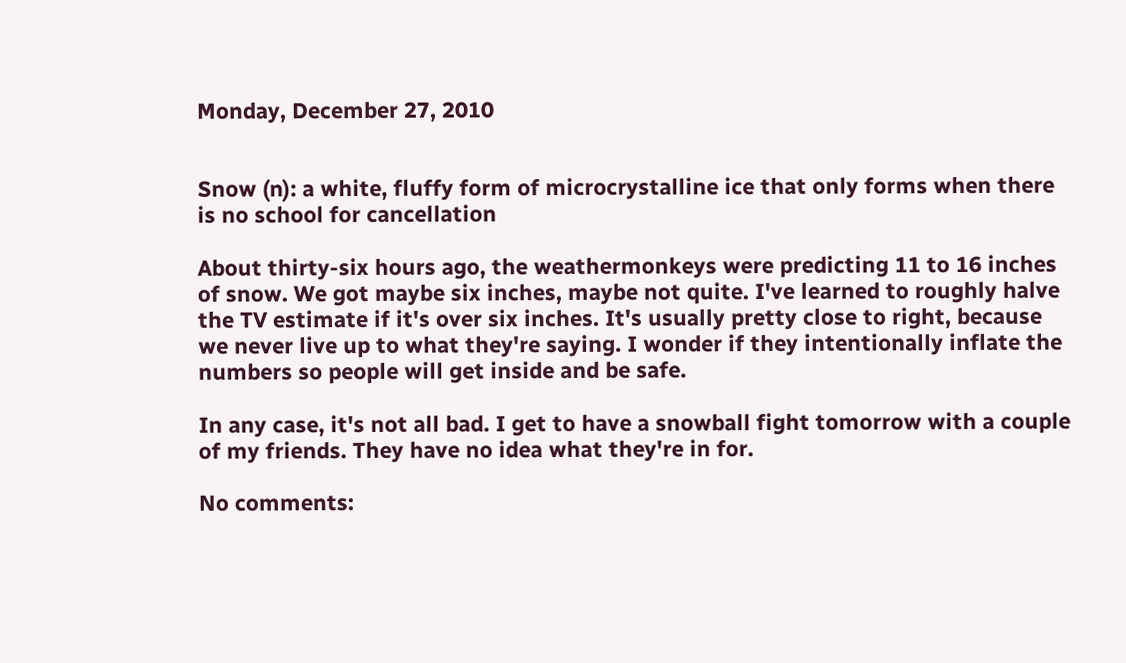Monday, December 27, 2010


Snow (n): a white, fluffy form of microcrystalline ice that only forms when there is no school for cancellation

About thirty-six hours ago, the weathermonkeys were predicting 11 to 16 inches of snow. We got maybe six inches, maybe not quite. I've learned to roughly halve the TV estimate if it's over six inches. It's usually pretty close to right, because we never live up to what they're saying. I wonder if they intentionally inflate the numbers so people will get inside and be safe.

In any case, it's not all bad. I get to have a snowball fight tomorrow with a couple of my friends. They have no idea what they're in for.

No comments: